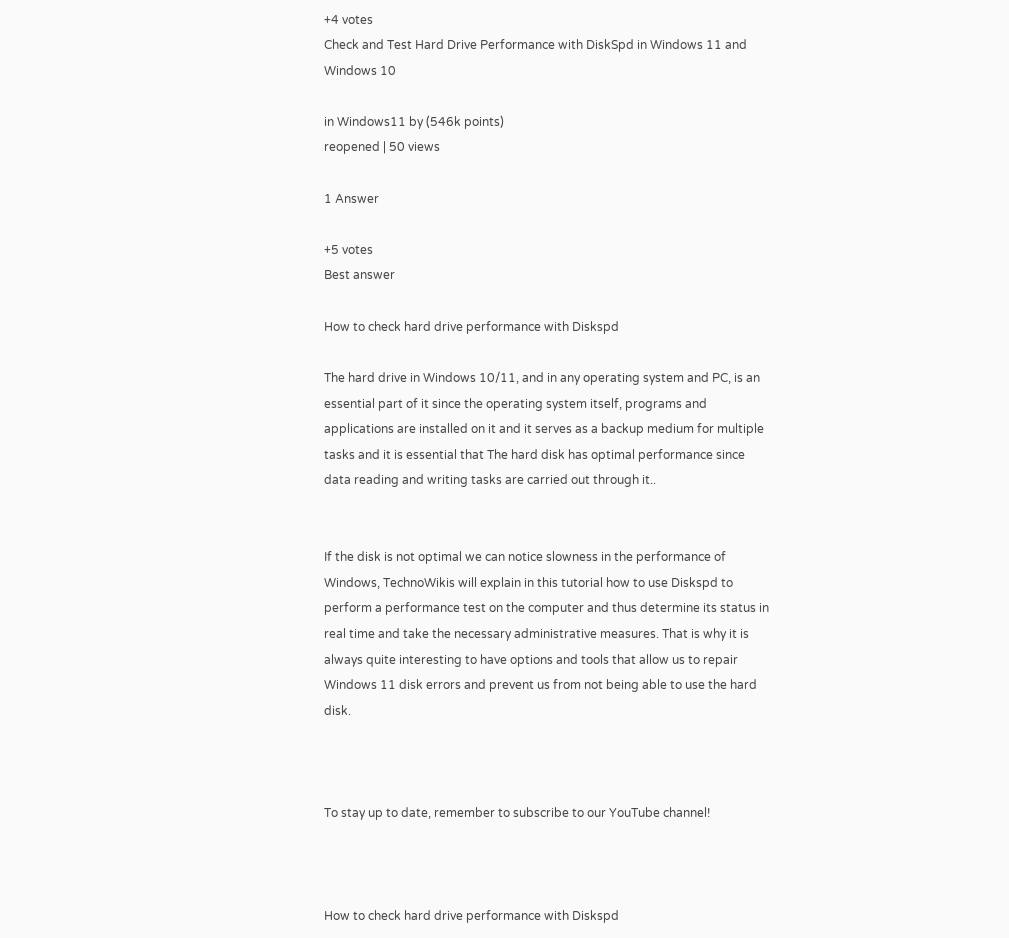+4 votes
Check and Test Hard Drive Performance with DiskSpd in Windows 11 and Windows 10

in Windows11 by (546k points)
reopened | 50 views

1 Answer

+5 votes
Best answer

How to check hard drive performance with Diskspd

The hard drive in Windows 10/11, and in any operating system and PC, is an essential part of it since the operating system itself, programs and applications are installed on it and it serves as a backup medium for multiple tasks and it is essential that The hard disk has optimal performance since data reading and writing tasks are carried out through it..


If the disk is not optimal we can notice slowness in the performance of Windows, TechnoWikis will explain in this tutorial how to use Diskspd to perform a performance test on the computer and thus determine its status in real time and take the necessary administrative measures. That is why it is always quite interesting to have options and tools that allow us to repair Windows 11 disk errors and prevent us from not being able to use the hard disk.



To stay up to date, remember to subscribe to our YouTube channel!



How to check hard drive performance with Diskspd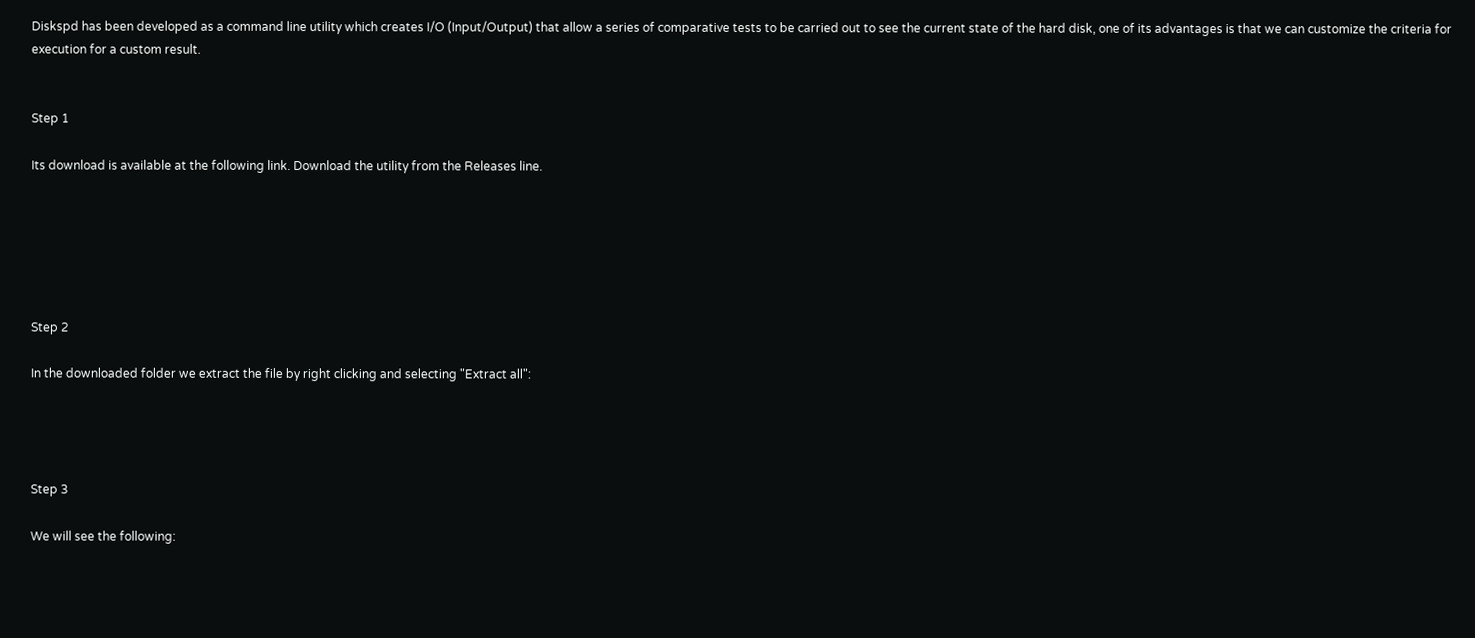Diskspd has been developed as a command line utility which creates I/O (Input/Output) that allow a series of comparative tests to be carried out to see the current state of the hard disk, one of its advantages is that we can customize the criteria for execution for a custom result.


Step 1

Its download is available at the following link. Download the utility from the Releases line.






Step 2

In the downloaded folder we extract the file by right clicking and selecting "Extract all":




Step 3

We will see the following: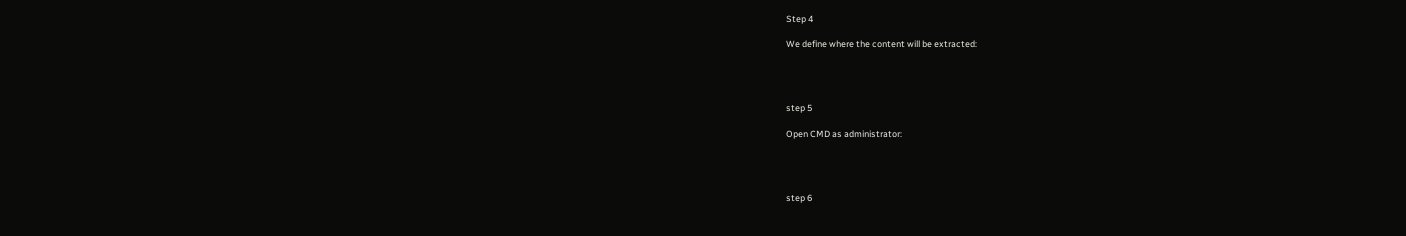Step 4

We define where the content will be extracted:




step 5

Open CMD as administrator:




step 6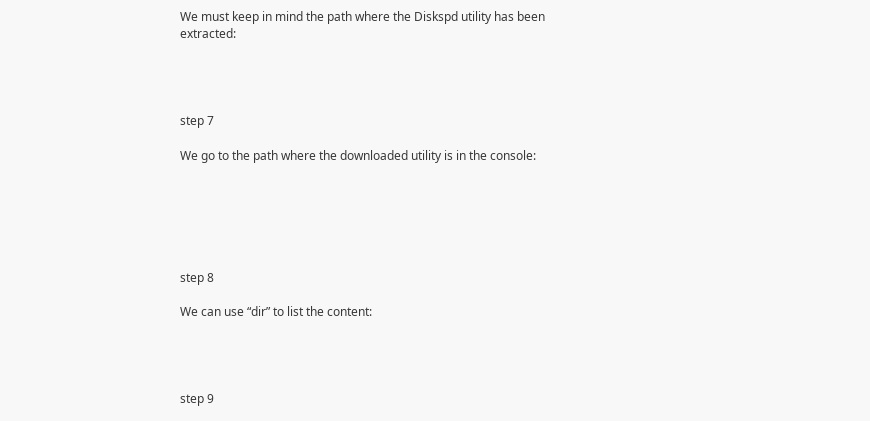We must keep in mind the path where the Diskspd utility has been extracted:




step 7

We go to the path where the downloaded utility is in the console:






step 8

We can use “dir” to list the content:




step 9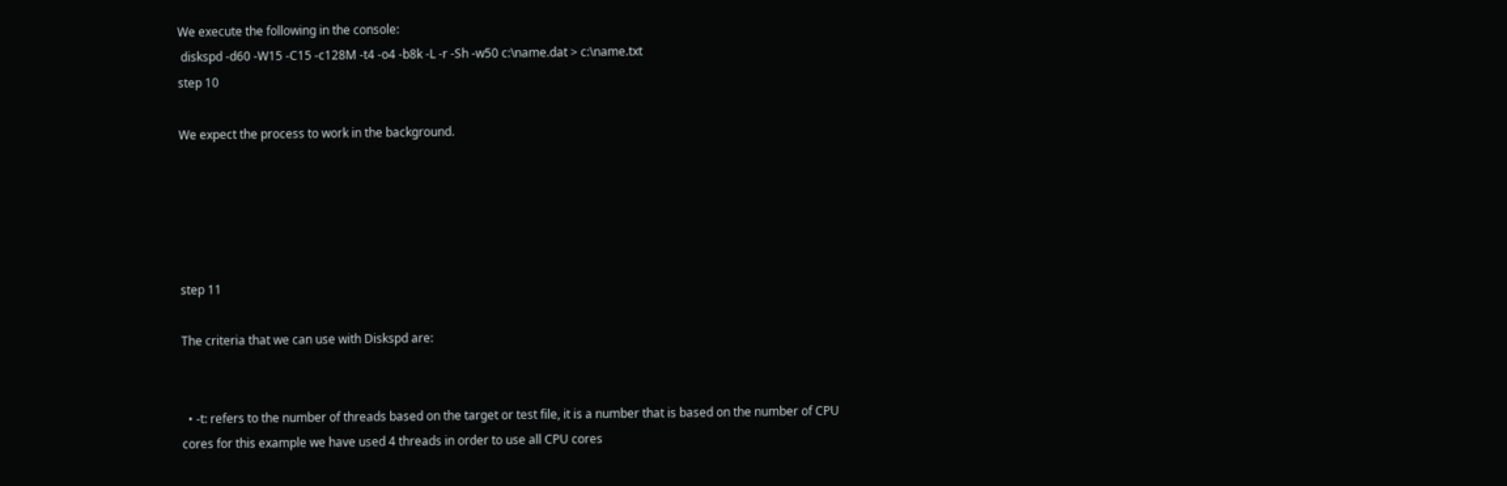We execute the following in the console:
 diskspd -d60 -W15 -C15 -c128M -t4 -o4 -b8k -L -r -Sh -w50 c:\name.dat > c:\name.txt
step 10

We expect the process to work in the background.





step 11

The criteria that we can use with Diskspd are:


  • -t: refers to the number of threads based on the target or test file, it is a number that is based on the number of CPU cores for this example we have used 4 threads in order to use all CPU cores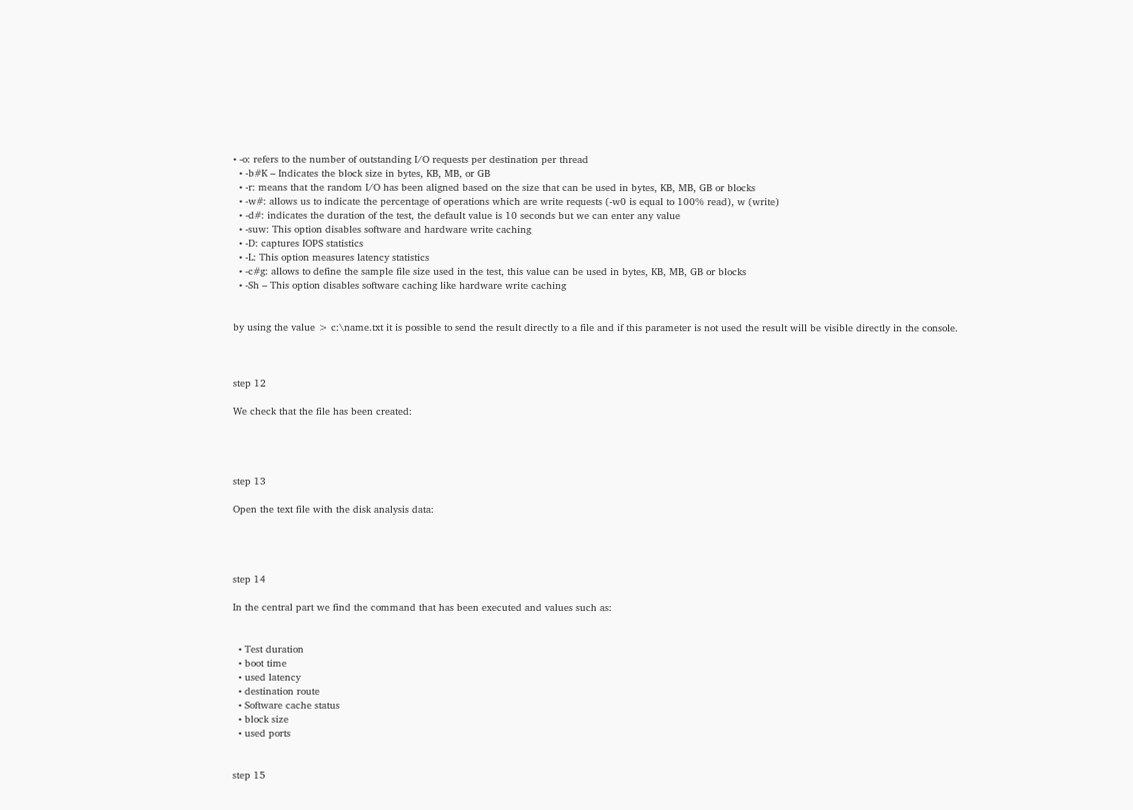• -o: refers to the number of outstanding I/O requests per destination per thread
  • -b#K – Indicates the block size in bytes, KB, MB, or GB
  • -r: means that the random I/O has been aligned based on the size that can be used in bytes, KB, MB, GB or blocks
  • -w#: allows us to indicate the percentage of operations which are write requests (-w0 is equal to 100% read), w (write)
  • -d#: indicates the duration of the test, the default value is 10 seconds but we can enter any value
  • -suw: This option disables software and hardware write caching
  • -D: captures IOPS statistics
  • -L: This option measures latency statistics
  • -c#g: allows to define the sample file size used in the test, this value can be used in bytes, KB, MB, GB or blocks
  • -Sh – This option disables software caching like hardware write caching


by using the value > c:\name.txt it is possible to send the result directly to a file and if this parameter is not used the result will be visible directly in the console.



step 12

We check that the file has been created:




step 13

Open the text file with the disk analysis data:




step 14

In the central part we find the command that has been executed and values such as:


  • Test duration
  • boot time
  • used latency
  • destination route
  • Software cache status
  • block size
  • used ports


step 15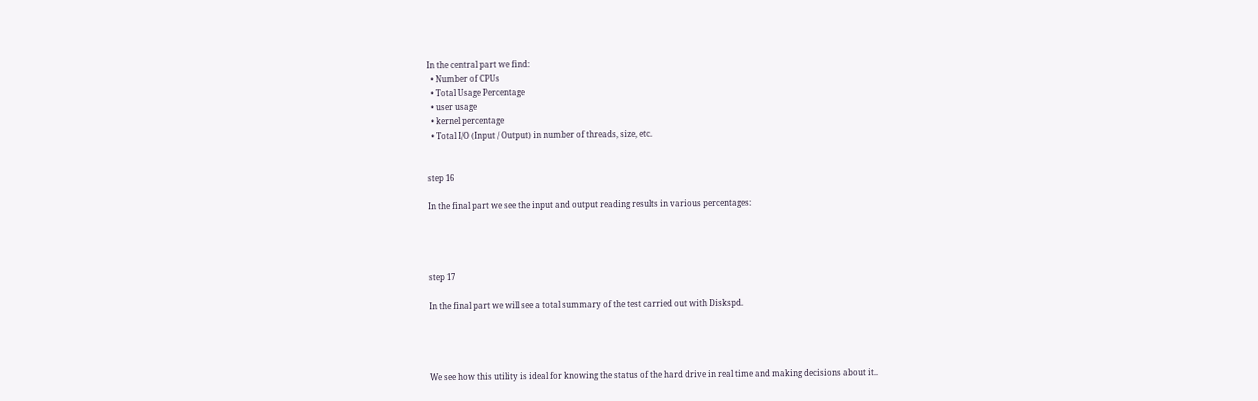In the central part we find:
  • Number of CPUs
  • Total Usage Percentage
  • user usage
  • kernel percentage
  • Total I/O (Input / Output) in number of threads, size, etc.


step 16

In the final part we see the input and output reading results in various percentages:




step 17

In the final part we will see a total summary of the test carried out with Diskspd.




We see how this utility is ideal for knowing the status of the hard drive in real time and making decisions about it..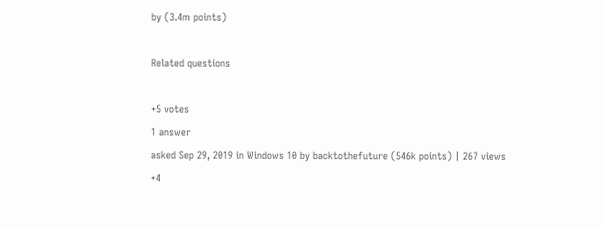by (3.4m points)

Related questions

+5 votes
1 answer
asked Sep 29, 2019 in Windows 10 by backtothefuture (546k points) | 267 views
+4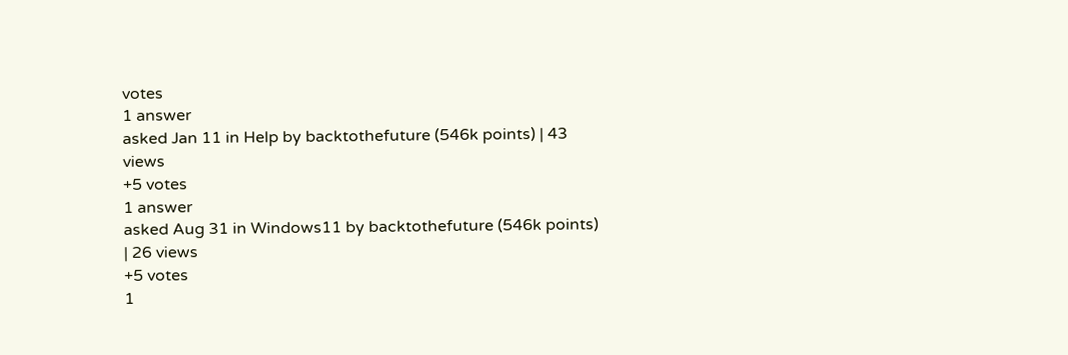votes
1 answer
asked Jan 11 in Help by backtothefuture (546k points) | 43 views
+5 votes
1 answer
asked Aug 31 in Windows11 by backtothefuture (546k points) | 26 views
+5 votes
1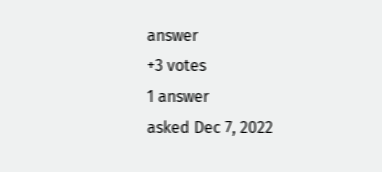answer
+3 votes
1 answer
asked Dec 7, 2022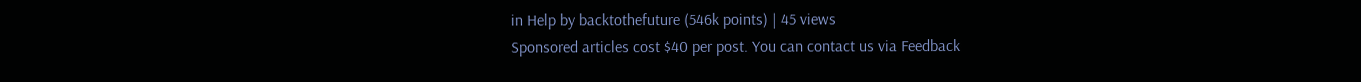in Help by backtothefuture (546k points) | 45 views
Sponsored articles cost $40 per post. You can contact us via Feedback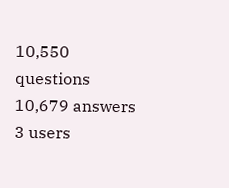10,550 questions
10,679 answers
3 users